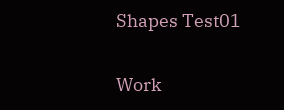Shapes Test01


Work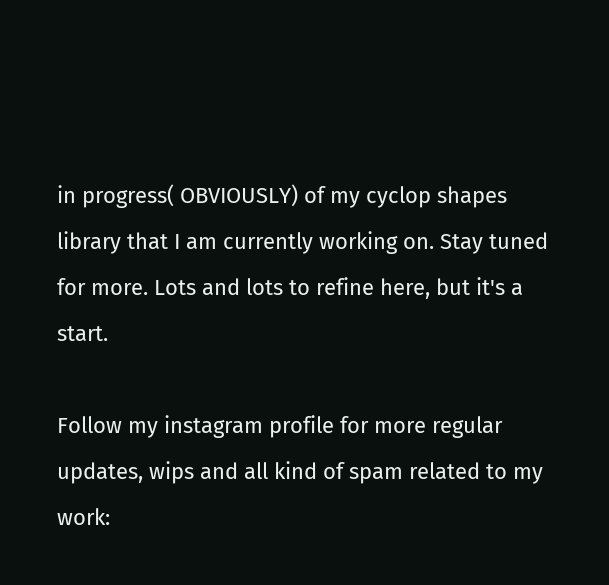in progress( OBVIOUSLY) of my cyclop shapes library that I am currently working on. Stay tuned for more. Lots and lots to refine here, but it's a start.

Follow my instagram profile for more regular updates, wips and all kind of spam related to my work: